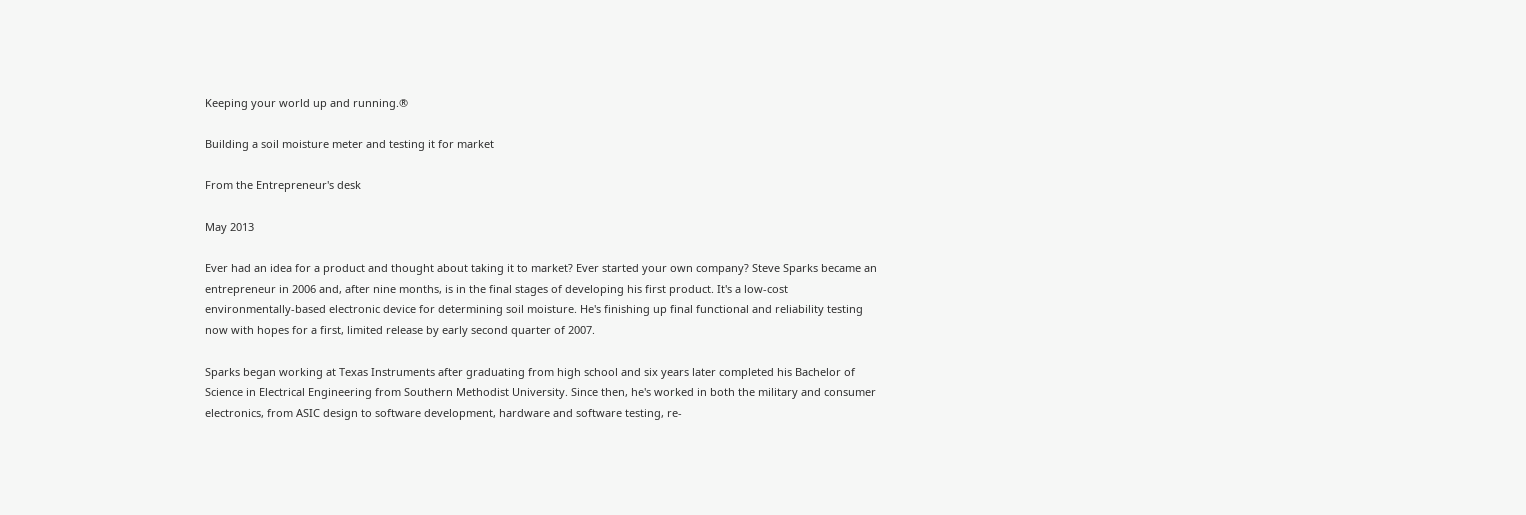Keeping your world up and running.®

Building a soil moisture meter and testing it for market

From the Entrepreneur's desk

May 2013

Ever had an idea for a product and thought about taking it to market? Ever started your own company? Steve Sparks became an entrepreneur in 2006 and, after nine months, is in the final stages of developing his first product. It's a low-cost environmentally-based electronic device for determining soil moisture. He's finishing up final functional and reliability testing now with hopes for a first, limited release by early second quarter of 2007.

Sparks began working at Texas Instruments after graduating from high school and six years later completed his Bachelor of Science in Electrical Engineering from Southern Methodist University. Since then, he's worked in both the military and consumer electronics, from ASIC design to software development, hardware and software testing, re-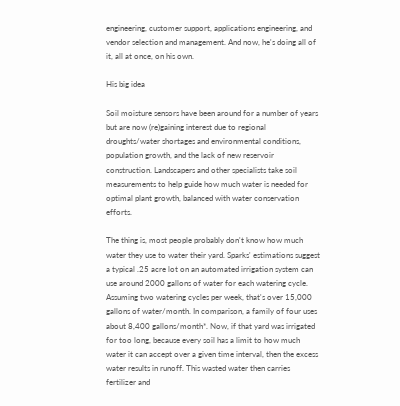engineering, customer support, applications engineering, and vendor selection and management. And now, he's doing all of it, all at once, on his own.

His big idea

Soil moisture sensors have been around for a number of years but are now (re)gaining interest due to regional droughts/water shortages and environmental conditions, population growth, and the lack of new reservoir construction. Landscapers and other specialists take soil measurements to help guide how much water is needed for optimal plant growth, balanced with water conservation efforts.

The thing is, most people probably don't know how much water they use to water their yard. Sparks' estimations suggest a typical .25 acre lot on an automated irrigation system can use around 2000 gallons of water for each watering cycle. Assuming two watering cycles per week, that's over 15,000 gallons of water/month. In comparison, a family of four uses about 8,400 gallons/month*. Now, if that yard was irrigated for too long, because every soil has a limit to how much water it can accept over a given time interval, then the excess water results in runoff. This wasted water then carries fertilizer and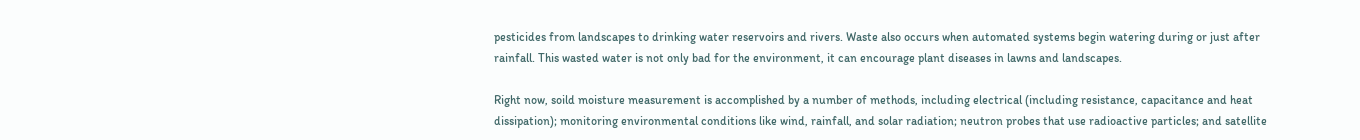pesticides from landscapes to drinking water reservoirs and rivers. Waste also occurs when automated systems begin watering during or just after rainfall. This wasted water is not only bad for the environment, it can encourage plant diseases in lawns and landscapes.

Right now, soild moisture measurement is accomplished by a number of methods, including electrical (including resistance, capacitance and heat dissipation); monitoring environmental conditions like wind, rainfall, and solar radiation; neutron probes that use radioactive particles; and satellite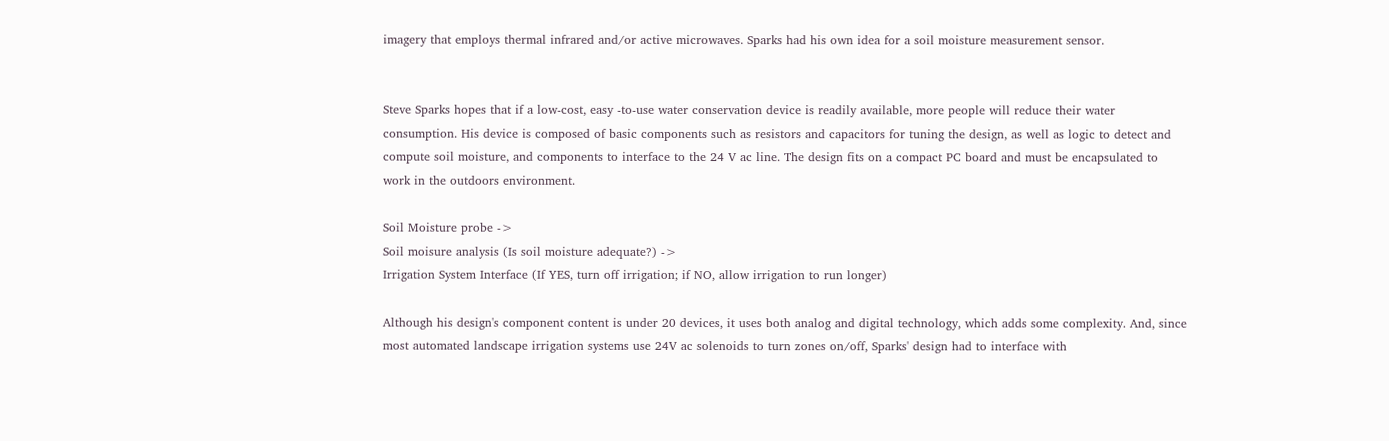imagery that employs thermal infrared and/or active microwaves. Sparks had his own idea for a soil moisture measurement sensor.


Steve Sparks hopes that if a low-cost, easy -to-use water conservation device is readily available, more people will reduce their water consumption. His device is composed of basic components such as resistors and capacitors for tuning the design, as well as logic to detect and compute soil moisture, and components to interface to the 24 V ac line. The design fits on a compact PC board and must be encapsulated to work in the outdoors environment.

Soil Moisture probe ->
Soil moisure analysis (Is soil moisture adequate?) ->
Irrigation System Interface (If YES, turn off irrigation; if NO, allow irrigation to run longer)

Although his design's component content is under 20 devices, it uses both analog and digital technology, which adds some complexity. And, since most automated landscape irrigation systems use 24V ac solenoids to turn zones on/off, Sparks' design had to interface with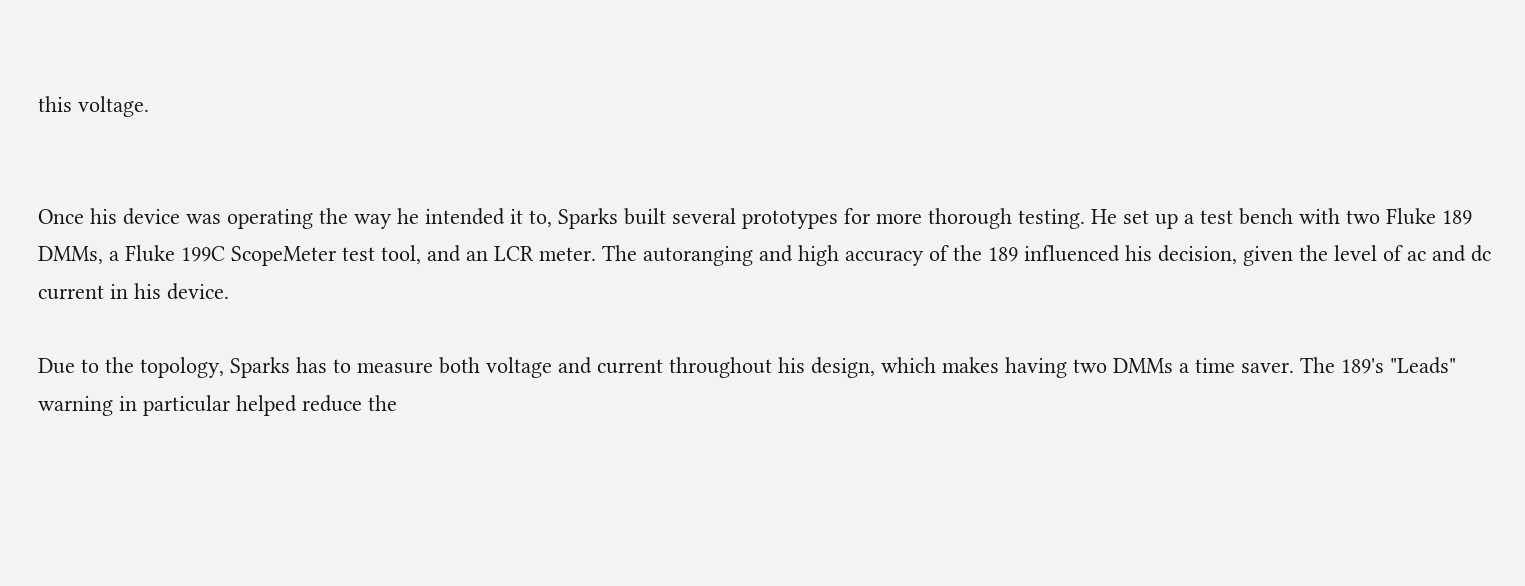this voltage.


Once his device was operating the way he intended it to, Sparks built several prototypes for more thorough testing. He set up a test bench with two Fluke 189 DMMs, a Fluke 199C ScopeMeter test tool, and an LCR meter. The autoranging and high accuracy of the 189 influenced his decision, given the level of ac and dc current in his device.

Due to the topology, Sparks has to measure both voltage and current throughout his design, which makes having two DMMs a time saver. The 189's "Leads" warning in particular helped reduce the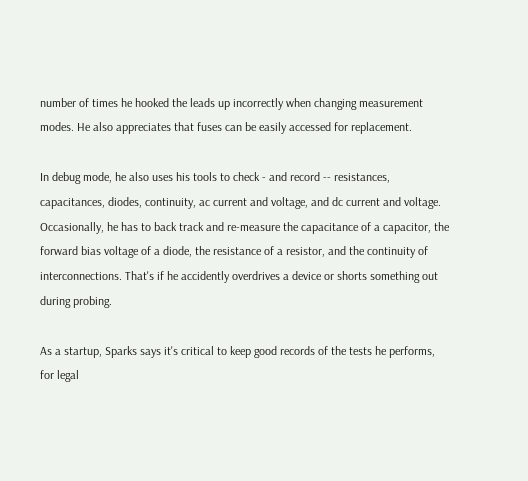number of times he hooked the leads up incorrectly when changing measurement modes. He also appreciates that fuses can be easily accessed for replacement.

In debug mode, he also uses his tools to check - and record -- resistances, capacitances, diodes, continuity, ac current and voltage, and dc current and voltage. Occasionally, he has to back track and re-measure the capacitance of a capacitor, the forward bias voltage of a diode, the resistance of a resistor, and the continuity of interconnections. That's if he accidently overdrives a device or shorts something out during probing.

As a startup, Sparks says it's critical to keep good records of the tests he performs, for legal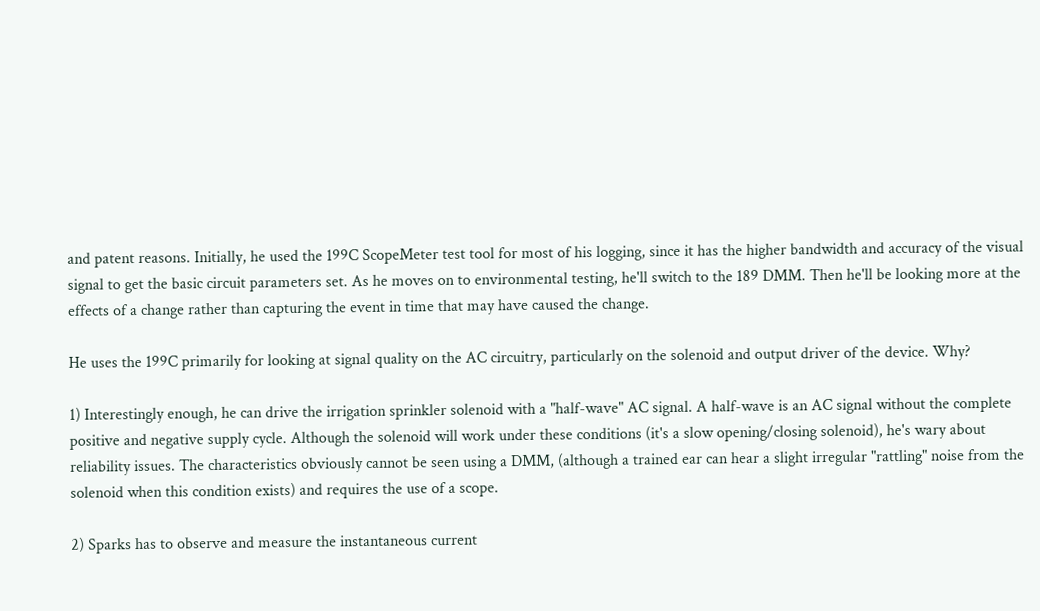and patent reasons. Initially, he used the 199C ScopeMeter test tool for most of his logging, since it has the higher bandwidth and accuracy of the visual signal to get the basic circuit parameters set. As he moves on to environmental testing, he'll switch to the 189 DMM. Then he'll be looking more at the effects of a change rather than capturing the event in time that may have caused the change.

He uses the 199C primarily for looking at signal quality on the AC circuitry, particularly on the solenoid and output driver of the device. Why?

1) Interestingly enough, he can drive the irrigation sprinkler solenoid with a "half-wave" AC signal. A half-wave is an AC signal without the complete positive and negative supply cycle. Although the solenoid will work under these conditions (it's a slow opening/closing solenoid), he's wary about reliability issues. The characteristics obviously cannot be seen using a DMM, (although a trained ear can hear a slight irregular "rattling" noise from the solenoid when this condition exists) and requires the use of a scope.

2) Sparks has to observe and measure the instantaneous current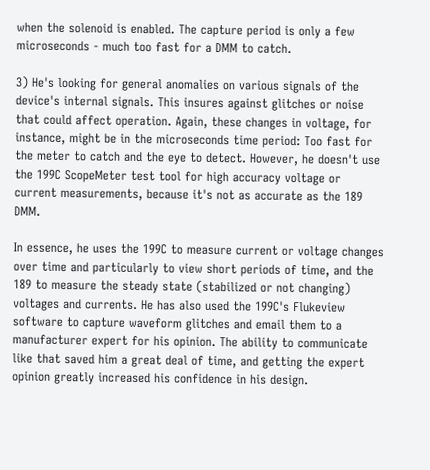when the solenoid is enabled. The capture period is only a few microseconds - much too fast for a DMM to catch.

3) He's looking for general anomalies on various signals of the device's internal signals. This insures against glitches or noise that could affect operation. Again, these changes in voltage, for instance, might be in the microseconds time period: Too fast for the meter to catch and the eye to detect. However, he doesn't use the 199C ScopeMeter test tool for high accuracy voltage or current measurements, because it's not as accurate as the 189 DMM.

In essence, he uses the 199C to measure current or voltage changes over time and particularly to view short periods of time, and the 189 to measure the steady state (stabilized or not changing) voltages and currents. He has also used the 199C's Flukeview software to capture waveform glitches and email them to a manufacturer expert for his opinion. The ability to communicate like that saved him a great deal of time, and getting the expert opinion greatly increased his confidence in his design.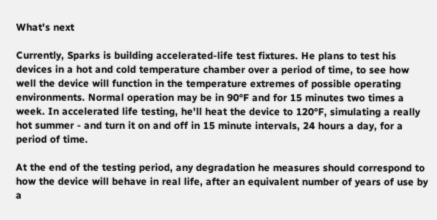What's next

Currently, Sparks is building accelerated-life test fixtures. He plans to test his devices in a hot and cold temperature chamber over a period of time, to see how well the device will function in the temperature extremes of possible operating environments. Normal operation may be in 90°F and for 15 minutes two times a week. In accelerated life testing, he'll heat the device to 120°F, simulating a really hot summer - and turn it on and off in 15 minute intervals, 24 hours a day, for a period of time.

At the end of the testing period, any degradation he measures should correspond to how the device will behave in real life, after an equivalent number of years of use by a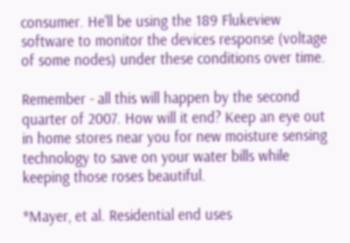consumer. He'll be using the 189 Flukeview software to monitor the devices response (voltage of some nodes) under these conditions over time.

Remember - all this will happen by the second quarter of 2007. How will it end? Keep an eye out in home stores near you for new moisture sensing technology to save on your water bills while keeping those roses beautiful.

*Mayer, et al. Residential end uses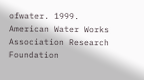ofwater. 1999. American Water Works Association Research Foundation